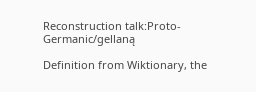Reconstruction talk:Proto-Germanic/gellaną

Definition from Wiktionary, the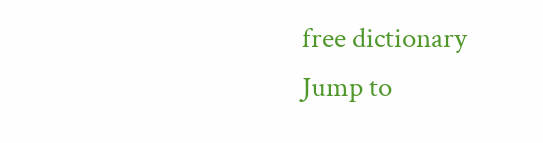free dictionary
Jump to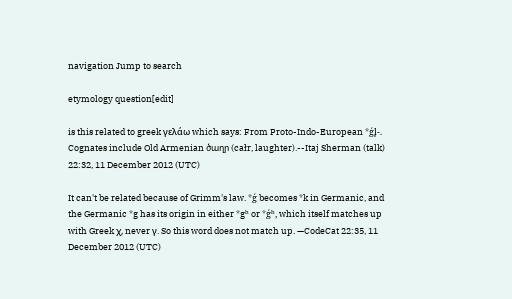navigation Jump to search

etymology question[edit]

is this related to greek γελάω which says: From Proto-Indo-European *ǵl̥-. Cognates include Old Armenian ծաղր (całr, laughter).--Itaj Sherman (talk) 22:32, 11 December 2012 (UTC)

It can't be related because of Grimm's law. *ǵ becomes *k in Germanic, and the Germanic *g has its origin in either *gʰ or *ǵʰ, which itself matches up with Greek χ, never γ. So this word does not match up. —CodeCat 22:35, 11 December 2012 (UTC)